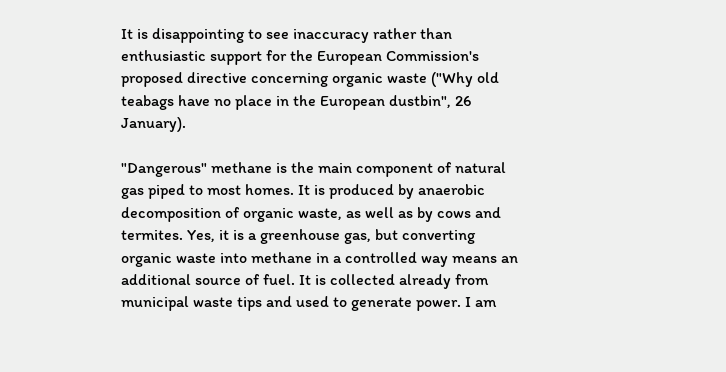It is disappointing to see inaccuracy rather than enthusiastic support for the European Commission's proposed directive concerning organic waste ("Why old teabags have no place in the European dustbin", 26 January).

"Dangerous" methane is the main component of natural gas piped to most homes. It is produced by anaerobic decomposition of organic waste, as well as by cows and termites. Yes, it is a greenhouse gas, but converting organic waste into methane in a controlled way means an additional source of fuel. It is collected already from municipal waste tips and used to generate power. I am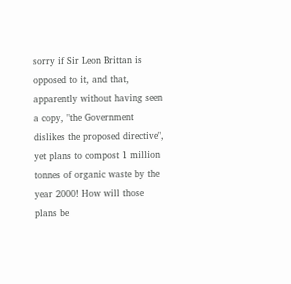sorry if Sir Leon Brittan is opposed to it, and that, apparently without having seen a copy, "the Government dislikes the proposed directive", yet plans to compost 1 million tonnes of organic waste by the year 2000! How will those plans be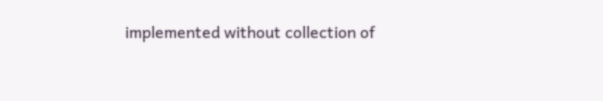implemented without collection of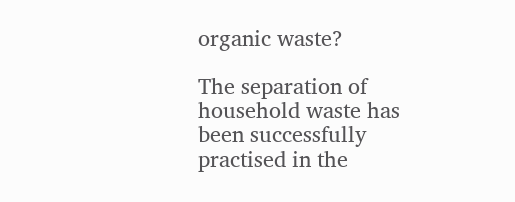organic waste?

The separation of household waste has been successfully practised in the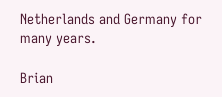Netherlands and Germany for many years.

Brian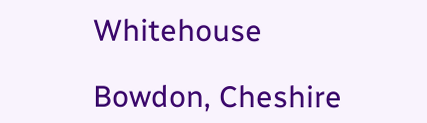Whitehouse

Bowdon, Cheshire